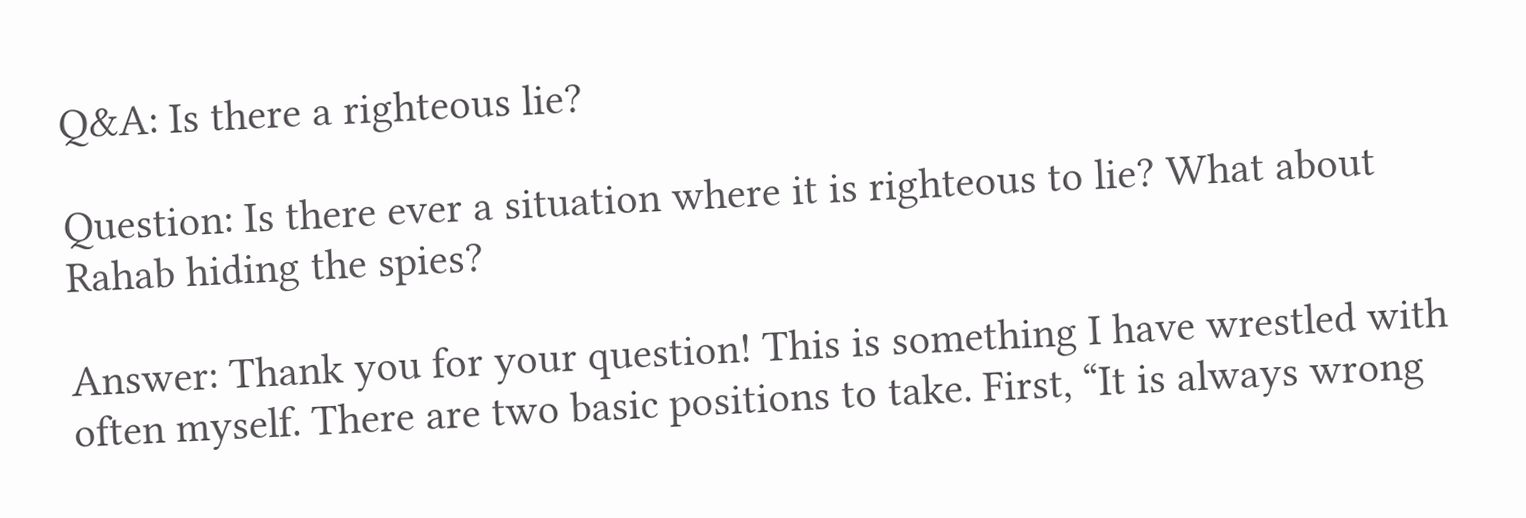Q&A: Is there a righteous lie?

Question: Is there ever a situation where it is righteous to lie? What about Rahab hiding the spies?

Answer: Thank you for your question! This is something I have wrestled with often myself. There are two basic positions to take. First, “It is always wrong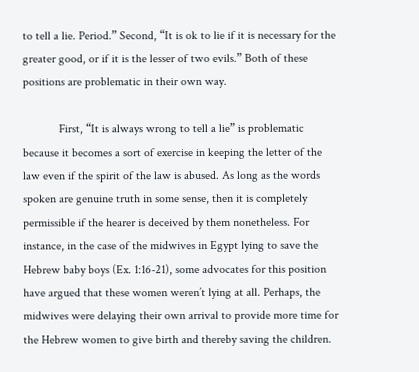to tell a lie. Period.” Second, “It is ok to lie if it is necessary for the greater good, or if it is the lesser of two evils.” Both of these positions are problematic in their own way.

            First, “It is always wrong to tell a lie” is problematic because it becomes a sort of exercise in keeping the letter of the law even if the spirit of the law is abused. As long as the words spoken are genuine truth in some sense, then it is completely permissible if the hearer is deceived by them nonetheless. For instance, in the case of the midwives in Egypt lying to save the Hebrew baby boys (Ex. 1:16-21), some advocates for this position have argued that these women weren’t lying at all. Perhaps, the midwives were delaying their own arrival to provide more time for the Hebrew women to give birth and thereby saving the children.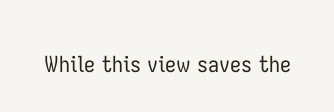While this view saves the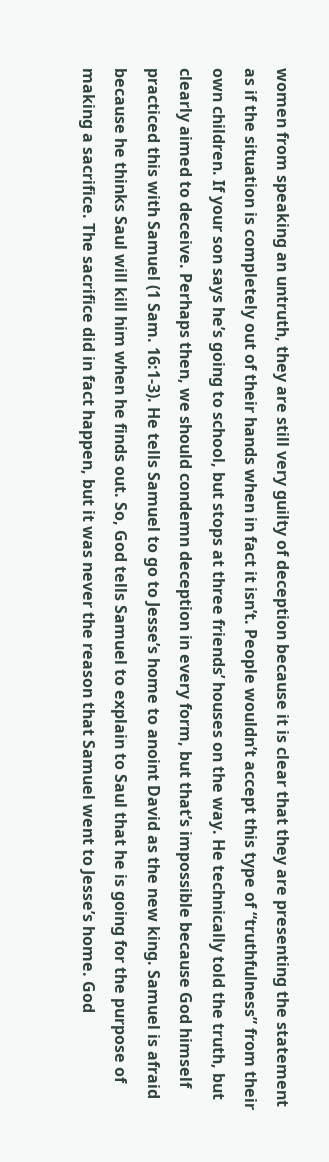women from speaking an untruth, they are still very guilty of deception because it is clear that they are presenting the statement as if the situation is completely out of their hands when in fact it isn’t. People wouldn’t accept this type of “truthfulness” from their own children. If your son says he’s going to school, but stops at three friends’ houses on the way. He technically told the truth, but clearly aimed to deceive. Perhaps then, we should condemn deception in every form, but that’s impossible because God himself practiced this with Samuel (1 Sam. 16:1-3). He tells Samuel to go to Jesse’s home to anoint David as the new king. Samuel is afraid because he thinks Saul will kill him when he finds out. So, God tells Samuel to explain to Saul that he is going for the purpose of making a sacrifice. The sacrifice did in fact happen, but it was never the reason that Samuel went to Jesse’s home. God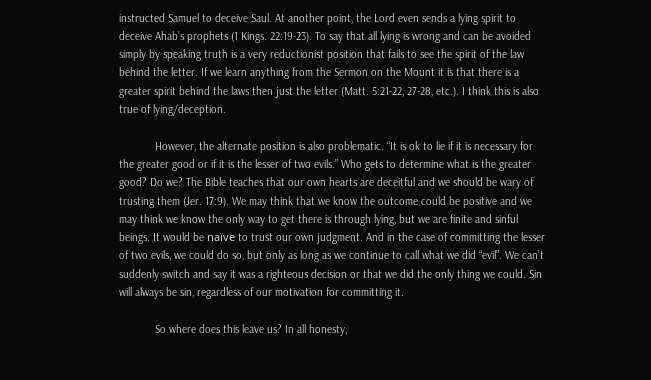instructed Samuel to deceive Saul. At another point, the Lord even sends a lying spirit to deceive Ahab’s prophets (1 Kings. 22:19-23). To say that all lying is wrong and can be avoided simply by speaking truth is a very reductionist position that fails to see the spirit of the law behind the letter. If we learn anything from the Sermon on the Mount it is that there is a greater spirit behind the laws then just the letter (Matt. 5:21-22, 27-28, etc.). I think this is also true of lying/deception.

            However, the alternate position is also problematic. “It is ok to lie if it is necessary for the greater good or if it is the lesser of two evils.” Who gets to determine what is the greater good? Do we? The Bible teaches that our own hearts are deceitful and we should be wary of trusting them (Jer. 17:9). We may think that we know the outcome could be positive and we may think we know the only way to get there is through lying, but we are finite and sinful beings. It would be naïve to trust our own judgment. And in the case of committing the lesser of two evils, we could do so, but only as long as we continue to call what we did “evil”. We can’t suddenly switch and say it was a righteous decision or that we did the only thing we could. Sin will always be sin, regardless of our motivation for committing it.

            So where does this leave us? In all honesty,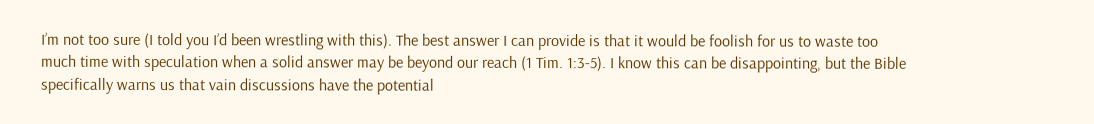I’m not too sure (I told you I’d been wrestling with this). The best answer I can provide is that it would be foolish for us to waste too much time with speculation when a solid answer may be beyond our reach (1 Tim. 1:3-5). I know this can be disappointing, but the Bible specifically warns us that vain discussions have the potential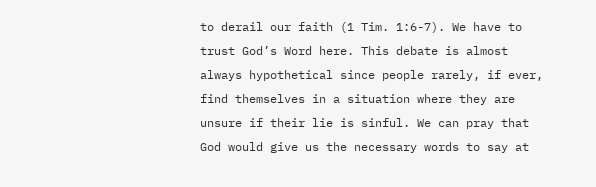to derail our faith (1 Tim. 1:6-7). We have to trust God’s Word here. This debate is almost always hypothetical since people rarely, if ever, find themselves in a situation where they are unsure if their lie is sinful. We can pray that God would give us the necessary words to say at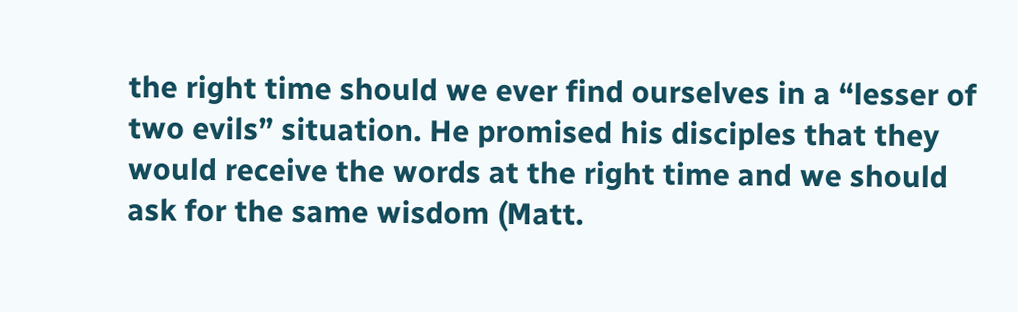the right time should we ever find ourselves in a “lesser of two evils” situation. He promised his disciples that they would receive the words at the right time and we should ask for the same wisdom (Matt.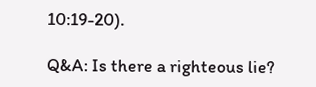10:19-20).

Q&A: Is there a righteous lie?